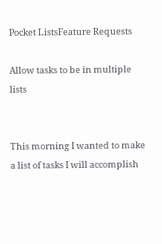Pocket ListsFeature Requests

Allow tasks to be in multiple lists


This morning I wanted to make a list of tasks I will accomplish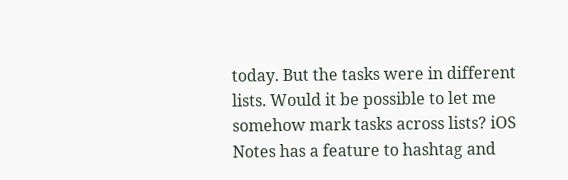today. But the tasks were in different lists. Would it be possible to let me somehow mark tasks across lists? iOS Notes has a feature to hashtag and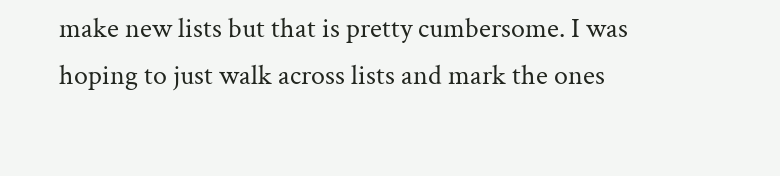make new lists but that is pretty cumbersome. I was hoping to just walk across lists and mark the ones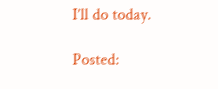I’ll do today.

Posted: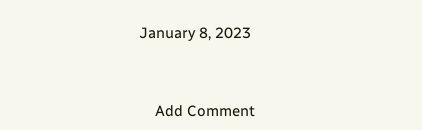January 8, 2023


    Add Comment